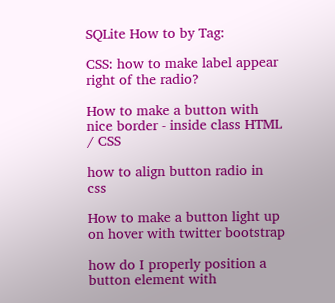SQLite How to by Tag:

CSS: how to make label appear right of the radio?

How to make a button with nice border - inside class HTML / CSS

how to align button radio in css

How to make a button light up on hover with twitter bootstrap

how do I properly position a button element with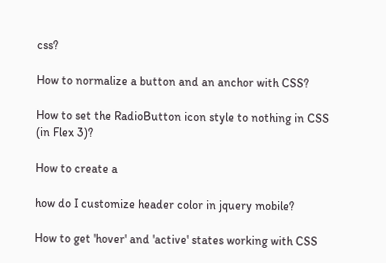css?

How to normalize a button and an anchor with CSS?

How to set the RadioButton icon style to nothing in CSS (in Flex 3)?

How to create a

how do I customize header color in jquery mobile?

How to get 'hover' and 'active' states working with CSS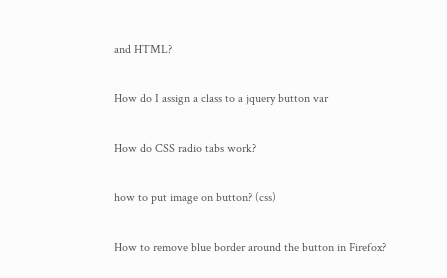and HTML?

How do I assign a class to a jquery button var

How do CSS radio tabs work?

how to put image on button? (css)

How to remove blue border around the button in Firefox?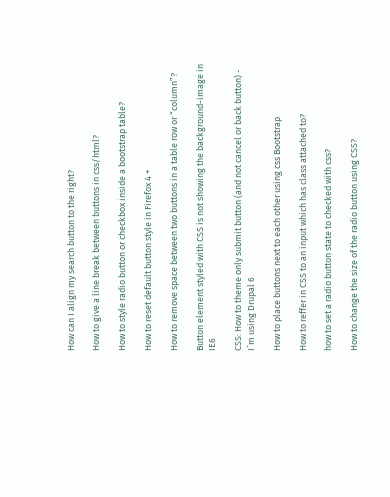How can I align my search button to the right?

How to give a line break between buttons in css/html?

How to style radio button or checkbox inside a bootstrap table?

How to reset default button style in Firefox 4 +

How to remove space between two buttons in a table row or “column”?

Button element styled with CSS is not showing the background-image in IE6

CSS: How to theme only submit button (and not cancel or back button) - I´m using Drupal 6

How to place buttons next to each other using css Bootstrap

How to reffer in CSS to an input which has class attached to?

how to set a radio button state to checked with css?

How to change the size of the radio button using CSS?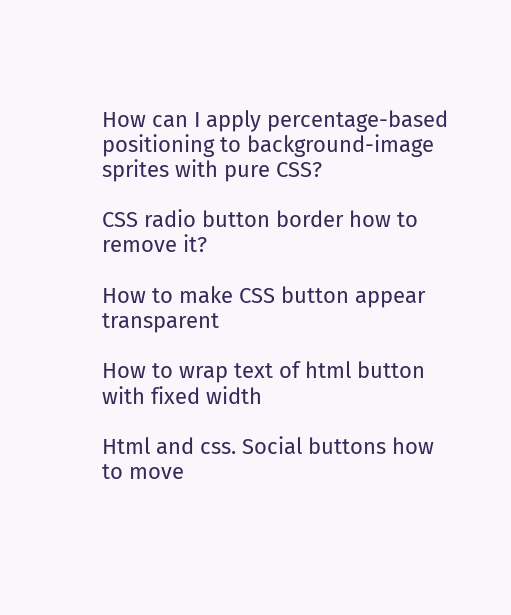How can I apply percentage-based positioning to background-image sprites with pure CSS?

CSS radio button border how to remove it?

How to make CSS button appear transparent

How to wrap text of html button with fixed width

Html and css. Social buttons how to move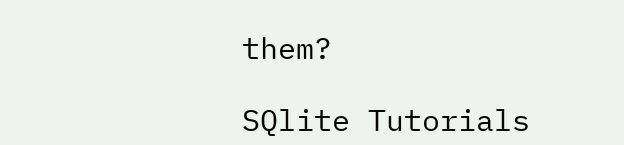them?

SQlite Tutorials